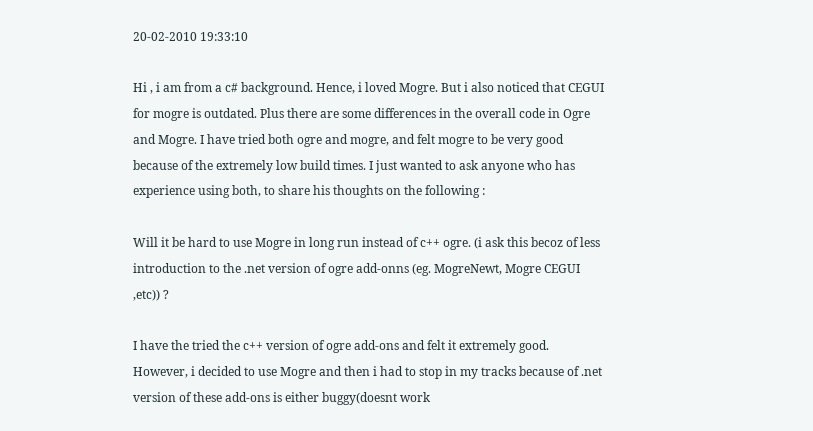20-02-2010 19:33:10

Hi , i am from a c# background. Hence, i loved Mogre. But i also noticed that CEGUI for mogre is outdated. Plus there are some differences in the overall code in Ogre and Mogre. I have tried both ogre and mogre, and felt mogre to be very good because of the extremely low build times. I just wanted to ask anyone who has experience using both, to share his thoughts on the following :

Will it be hard to use Mogre in long run instead of c++ ogre. (i ask this becoz of less introduction to the .net version of ogre add-onns (eg. MogreNewt, Mogre CEGUI ,etc)) ?

I have the tried the c++ version of ogre add-ons and felt it extremely good. However, i decided to use Mogre and then i had to stop in my tracks because of .net version of these add-ons is either buggy(doesnt work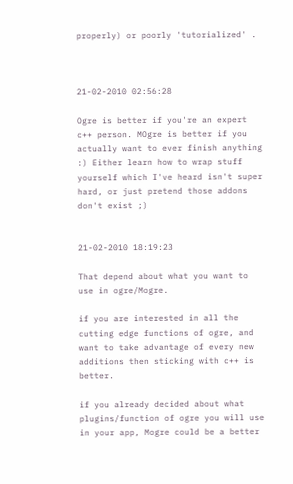properly) or poorly 'tutorialized' .



21-02-2010 02:56:28

Ogre is better if you're an expert c++ person. MOgre is better if you actually want to ever finish anything :) Either learn how to wrap stuff yourself which I've heard isn't super hard, or just pretend those addons don't exist ;)


21-02-2010 18:19:23

That depend about what you want to use in ogre/Mogre.

if you are interested in all the cutting edge functions of ogre, and want to take advantage of every new additions then sticking with c++ is better.

if you already decided about what plugins/function of ogre you will use in your app, Mogre could be a better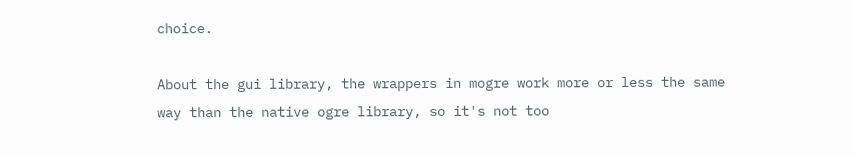choice.

About the gui library, the wrappers in mogre work more or less the same way than the native ogre library, so it's not too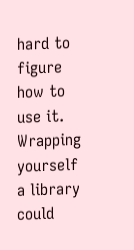hard to figure how to use it. Wrapping yourself a library could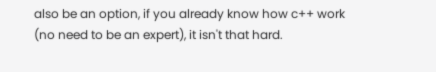also be an option, if you already know how c++ work (no need to be an expert), it isn't that hard.